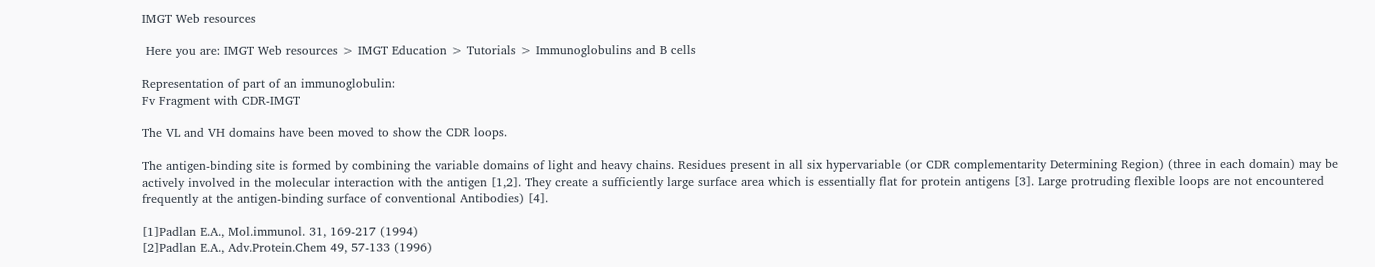IMGT Web resources

 Here you are: IMGT Web resources > IMGT Education > Tutorials > Immunoglobulins and B cells

Representation of part of an immunoglobulin:
Fv Fragment with CDR-IMGT

The VL and VH domains have been moved to show the CDR loops.

The antigen-binding site is formed by combining the variable domains of light and heavy chains. Residues present in all six hypervariable (or CDR complementarity Determining Region) (three in each domain) may be actively involved in the molecular interaction with the antigen [1,2]. They create a sufficiently large surface area which is essentially flat for protein antigens [3]. Large protruding flexible loops are not encountered frequently at the antigen-binding surface of conventional Antibodies) [4].

[1]Padlan E.A., Mol.immunol. 31, 169-217 (1994)
[2]Padlan E.A., Adv.Protein.Chem 49, 57-133 (1996)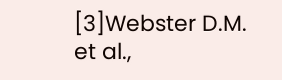[3]Webster D.M. et al.,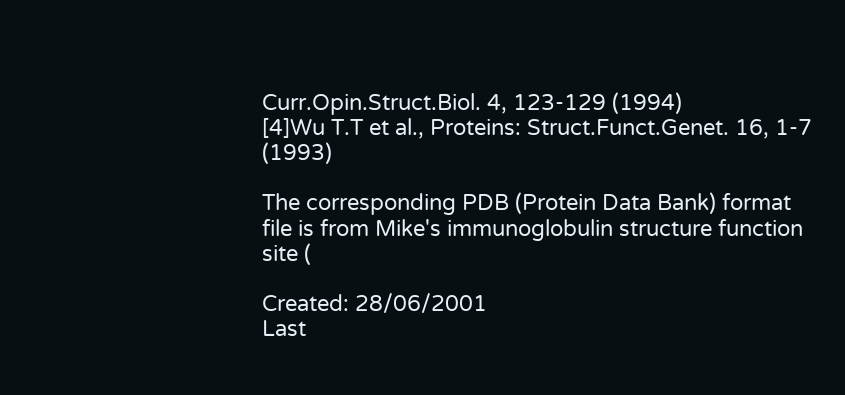Curr.Opin.Struct.Biol. 4, 123-129 (1994)
[4]Wu T.T et al., Proteins: Struct.Funct.Genet. 16, 1-7 (1993)

The corresponding PDB (Protein Data Bank) format file is from Mike's immunoglobulin structure function site (

Created: 28/06/2001
Last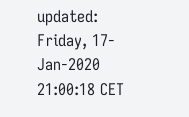updated: Friday, 17-Jan-2020 21:00:18 CET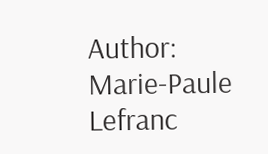Author: Marie-Paule Lefranc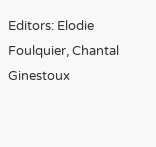Editors: Elodie Foulquier, Chantal Ginestoux